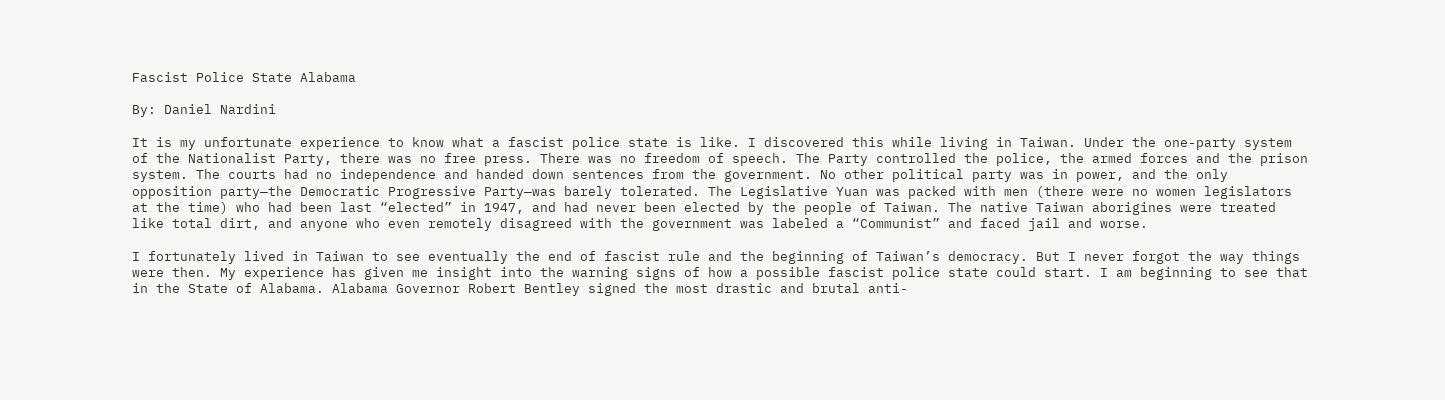Fascist Police State Alabama

By: Daniel Nardini

It is my unfortunate experience to know what a fascist police state is like. I discovered this while living in Taiwan. Under the one-party system of the Nationalist Party, there was no free press. There was no freedom of speech. The Party controlled the police, the armed forces and the prison system. The courts had no independence and handed down sentences from the government. No other political party was in power, and the only opposition party—the Democratic Progressive Party—was barely tolerated. The Legislative Yuan was packed with men (there were no women legislators at the time) who had been last “elected” in 1947, and had never been elected by the people of Taiwan. The native Taiwan aborigines were treated like total dirt, and anyone who even remotely disagreed with the government was labeled a “Communist” and faced jail and worse.

I fortunately lived in Taiwan to see eventually the end of fascist rule and the beginning of Taiwan’s democracy. But I never forgot the way things were then. My experience has given me insight into the warning signs of how a possible fascist police state could start. I am beginning to see that in the State of Alabama. Alabama Governor Robert Bentley signed the most drastic and brutal anti-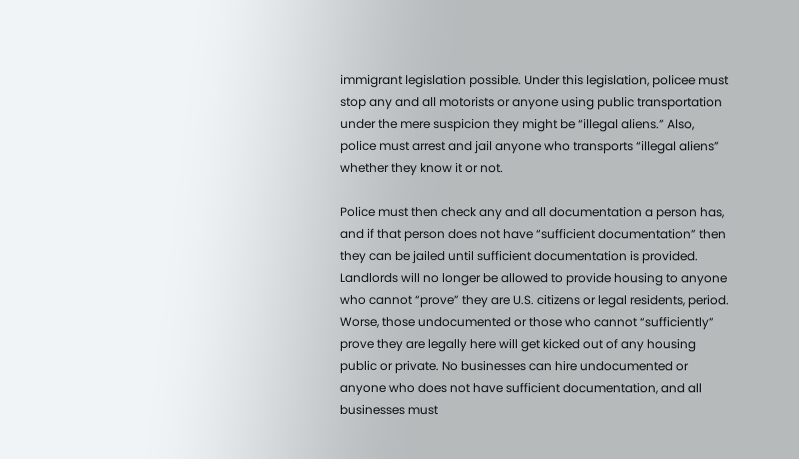immigrant legislation possible. Under this legislation, policee must stop any and all motorists or anyone using public transportation under the mere suspicion they might be “illegal aliens.” Also, police must arrest and jail anyone who transports “illegal aliens” whether they know it or not.

Police must then check any and all documentation a person has, and if that person does not have “sufficient documentation” then they can be jailed until sufficient documentation is provided. Landlords will no longer be allowed to provide housing to anyone who cannot “prove” they are U.S. citizens or legal residents, period. Worse, those undocumented or those who cannot “sufficiently” prove they are legally here will get kicked out of any housing public or private. No businesses can hire undocumented or anyone who does not have sufficient documentation, and all businesses must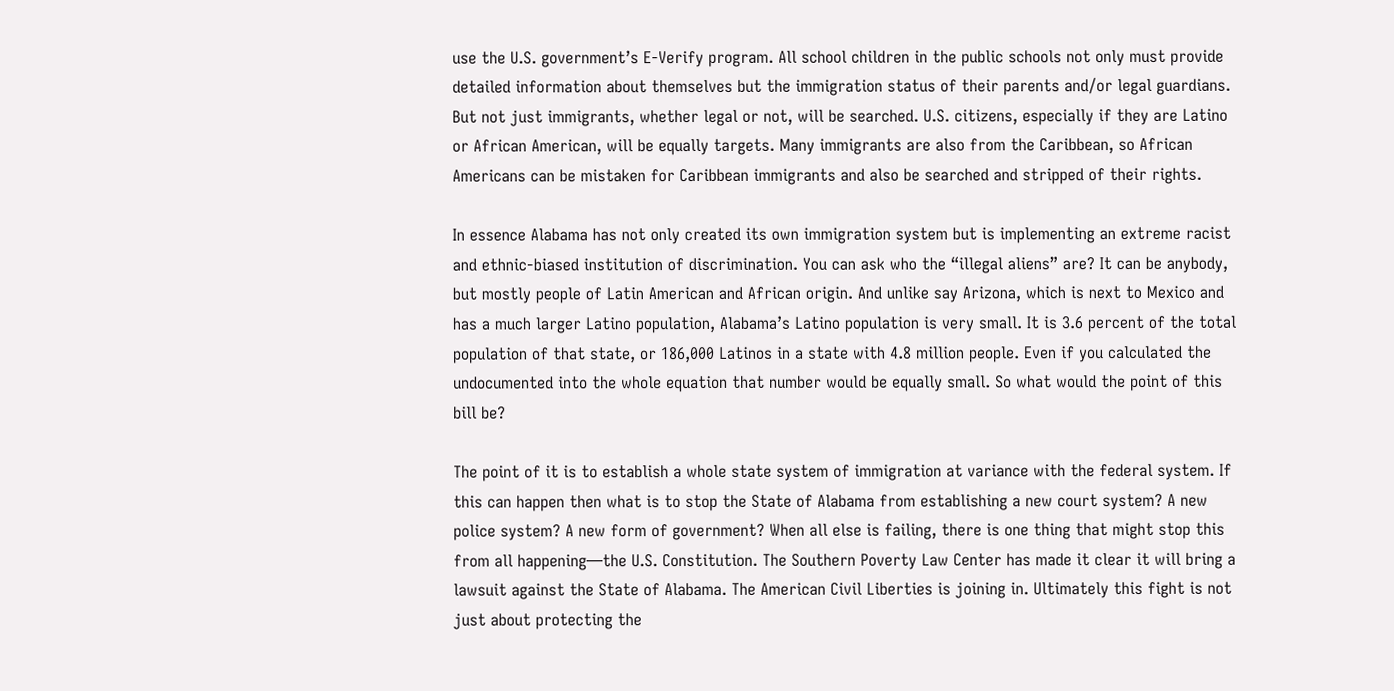use the U.S. government’s E-Verify program. All school children in the public schools not only must provide detailed information about themselves but the immigration status of their parents and/or legal guardians. But not just immigrants, whether legal or not, will be searched. U.S. citizens, especially if they are Latino or African American, will be equally targets. Many immigrants are also from the Caribbean, so African Americans can be mistaken for Caribbean immigrants and also be searched and stripped of their rights.

In essence Alabama has not only created its own immigration system but is implementing an extreme racist and ethnic-biased institution of discrimination. You can ask who the “illegal aliens” are? It can be anybody, but mostly people of Latin American and African origin. And unlike say Arizona, which is next to Mexico and has a much larger Latino population, Alabama’s Latino population is very small. It is 3.6 percent of the total population of that state, or 186,000 Latinos in a state with 4.8 million people. Even if you calculated the undocumented into the whole equation that number would be equally small. So what would the point of this bill be?

The point of it is to establish a whole state system of immigration at variance with the federal system. If this can happen then what is to stop the State of Alabama from establishing a new court system? A new police system? A new form of government? When all else is failing, there is one thing that might stop this from all happening—the U.S. Constitution. The Southern Poverty Law Center has made it clear it will bring a lawsuit against the State of Alabama. The American Civil Liberties is joining in. Ultimately this fight is not just about protecting the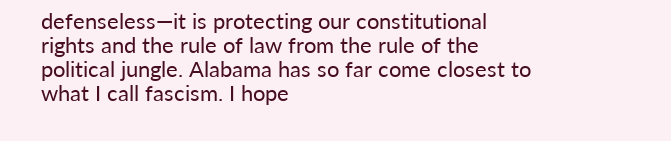defenseless—it is protecting our constitutional rights and the rule of law from the rule of the political jungle. Alabama has so far come closest to what I call fascism. I hope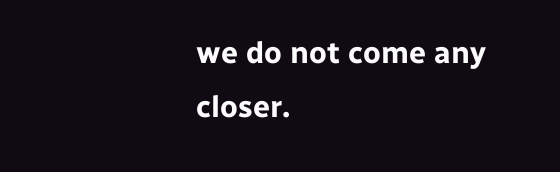we do not come any closer.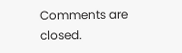Comments are closed.